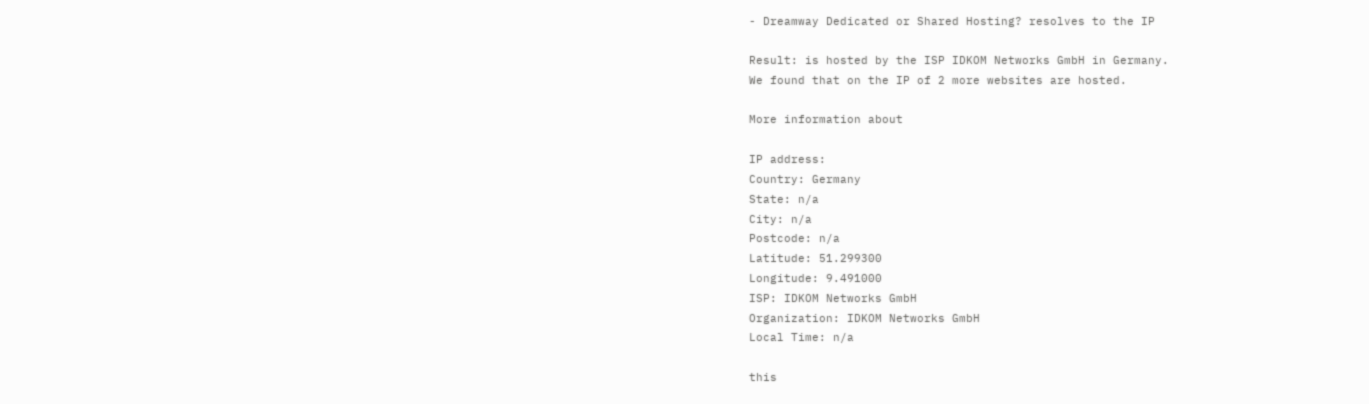- Dreamway Dedicated or Shared Hosting? resolves to the IP

Result: is hosted by the ISP IDKOM Networks GmbH in Germany.
We found that on the IP of 2 more websites are hosted.

More information about

IP address:
Country: Germany
State: n/a
City: n/a
Postcode: n/a
Latitude: 51.299300
Longitude: 9.491000
ISP: IDKOM Networks GmbH
Organization: IDKOM Networks GmbH
Local Time: n/a

this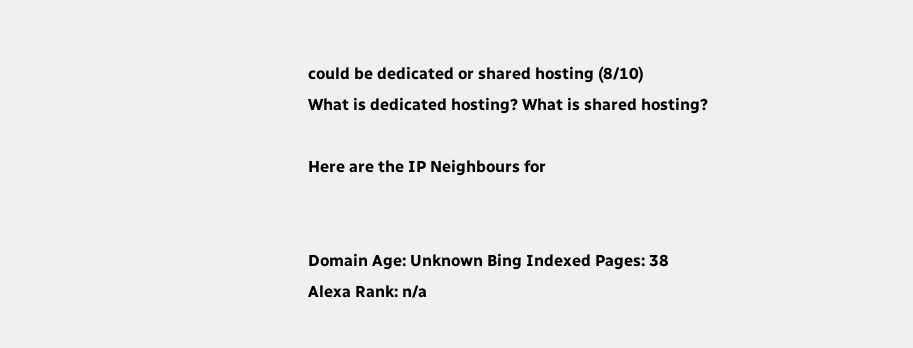could be dedicated or shared hosting (8/10)
What is dedicated hosting? What is shared hosting?

Here are the IP Neighbours for


Domain Age: Unknown Bing Indexed Pages: 38
Alexa Rank: n/a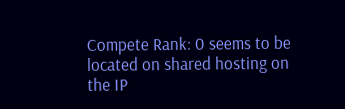Compete Rank: 0 seems to be located on shared hosting on the IP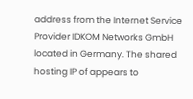address from the Internet Service Provider IDKOM Networks GmbH located in Germany. The shared hosting IP of appears to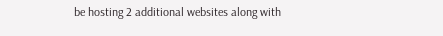be hosting 2 additional websites along with